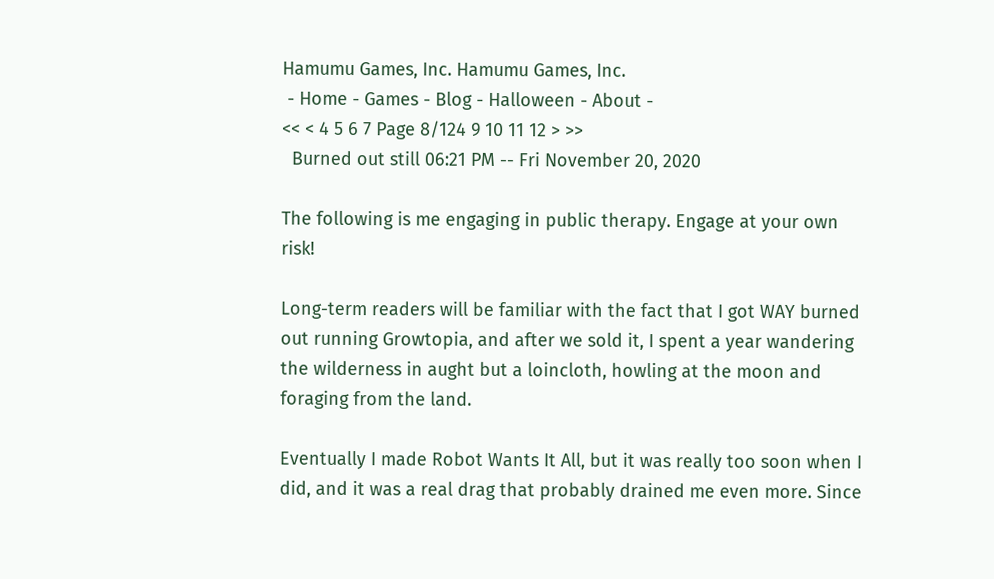Hamumu Games, Inc. Hamumu Games, Inc.
 - Home - Games - Blog - Halloween - About -
<< < 4 5 6 7 Page 8/124 9 10 11 12 > >>
  Burned out still 06:21 PM -- Fri November 20, 2020

The following is me engaging in public therapy. Engage at your own risk!

Long-term readers will be familiar with the fact that I got WAY burned out running Growtopia, and after we sold it, I spent a year wandering the wilderness in aught but a loincloth, howling at the moon and foraging from the land.

Eventually I made Robot Wants It All, but it was really too soon when I did, and it was a real drag that probably drained me even more. Since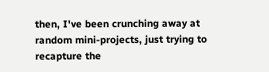then, I've been crunching away at random mini-projects, just trying to recapture the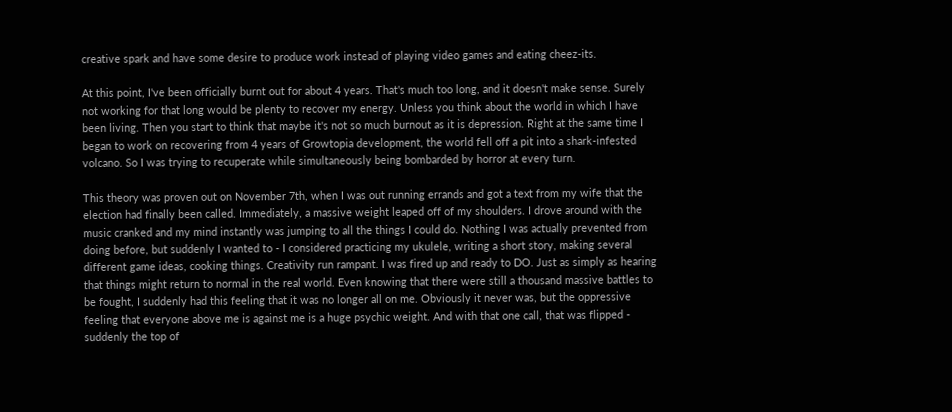creative spark and have some desire to produce work instead of playing video games and eating cheez-its.

At this point, I've been officially burnt out for about 4 years. That's much too long, and it doesn't make sense. Surely not working for that long would be plenty to recover my energy. Unless you think about the world in which I have been living. Then you start to think that maybe it's not so much burnout as it is depression. Right at the same time I began to work on recovering from 4 years of Growtopia development, the world fell off a pit into a shark-infested volcano. So I was trying to recuperate while simultaneously being bombarded by horror at every turn.

This theory was proven out on November 7th, when I was out running errands and got a text from my wife that the election had finally been called. Immediately, a massive weight leaped off of my shoulders. I drove around with the music cranked and my mind instantly was jumping to all the things I could do. Nothing I was actually prevented from doing before, but suddenly I wanted to - I considered practicing my ukulele, writing a short story, making several different game ideas, cooking things. Creativity run rampant. I was fired up and ready to DO. Just as simply as hearing that things might return to normal in the real world. Even knowing that there were still a thousand massive battles to be fought, I suddenly had this feeling that it was no longer all on me. Obviously it never was, but the oppressive feeling that everyone above me is against me is a huge psychic weight. And with that one call, that was flipped - suddenly the top of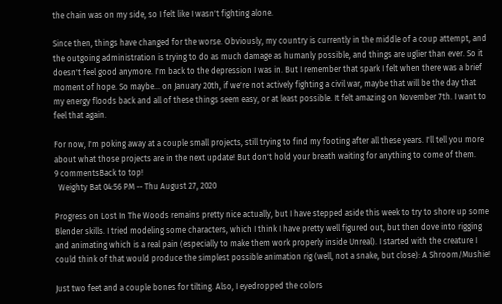the chain was on my side, so I felt like I wasn't fighting alone.

Since then, things have changed for the worse. Obviously, my country is currently in the middle of a coup attempt, and the outgoing administration is trying to do as much damage as humanly possible, and things are uglier than ever. So it doesn't feel good anymore. I'm back to the depression I was in. But I remember that spark I felt when there was a brief moment of hope. So maybe... on January 20th, if we're not actively fighting a civil war, maybe that will be the day that my energy floods back and all of these things seem easy, or at least possible. It felt amazing on November 7th. I want to feel that again.

For now, I'm poking away at a couple small projects, still trying to find my footing after all these years. I'll tell you more about what those projects are in the next update! But don't hold your breath waiting for anything to come of them.
9 commentsBack to top!
  Weighty Bat 04:56 PM -- Thu August 27, 2020

Progress on Lost In The Woods remains pretty nice actually, but I have stepped aside this week to try to shore up some Blender skills. I tried modeling some characters, which I think I have pretty well figured out, but then dove into rigging and animating which is a real pain (especially to make them work properly inside Unreal). I started with the creature I could think of that would produce the simplest possible animation rig (well, not a snake, but close): A Shroom/Mushie!

Just two feet and a couple bones for tilting. Also, I eyedropped the colors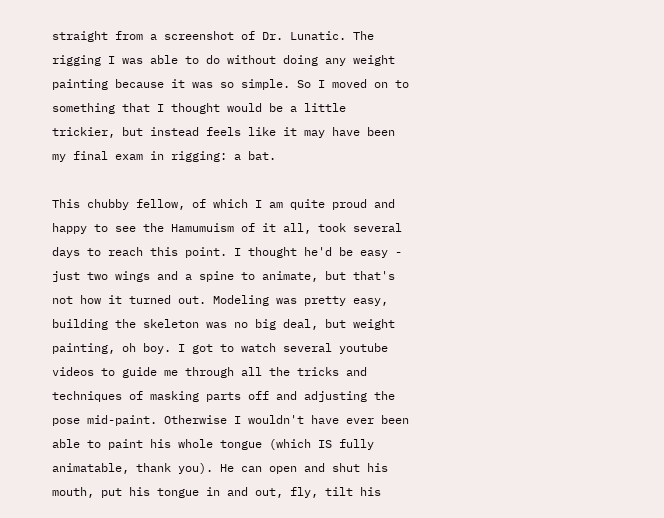straight from a screenshot of Dr. Lunatic. The rigging I was able to do without doing any weight painting because it was so simple. So I moved on to something that I thought would be a little trickier, but instead feels like it may have been my final exam in rigging: a bat.

This chubby fellow, of which I am quite proud and happy to see the Hamumuism of it all, took several days to reach this point. I thought he'd be easy - just two wings and a spine to animate, but that's not how it turned out. Modeling was pretty easy, building the skeleton was no big deal, but weight painting, oh boy. I got to watch several youtube videos to guide me through all the tricks and techniques of masking parts off and adjusting the pose mid-paint. Otherwise I wouldn't have ever been able to paint his whole tongue (which IS fully animatable, thank you). He can open and shut his mouth, put his tongue in and out, fly, tilt his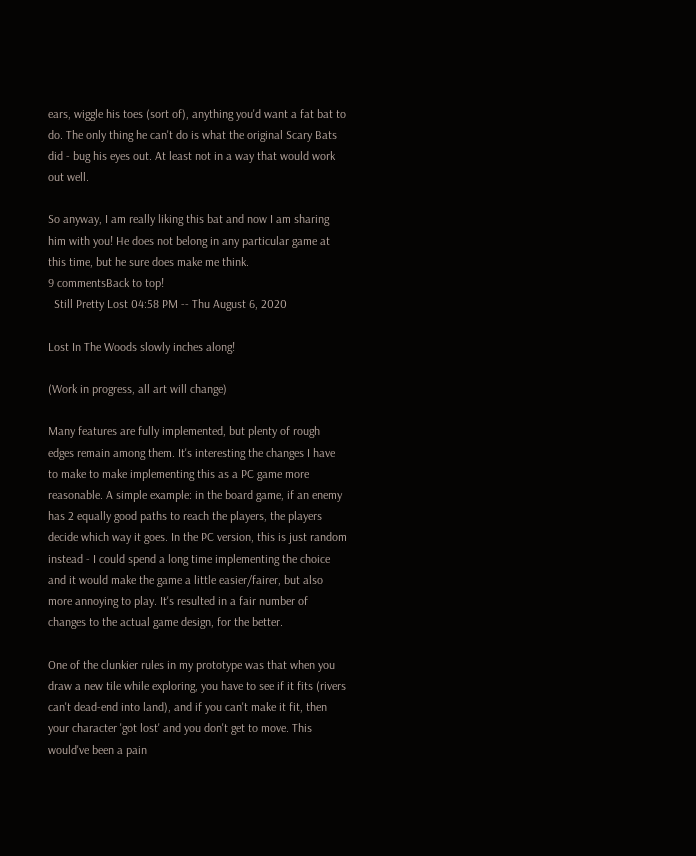ears, wiggle his toes (sort of), anything you'd want a fat bat to do. The only thing he can't do is what the original Scary Bats did - bug his eyes out. At least not in a way that would work out well.

So anyway, I am really liking this bat and now I am sharing him with you! He does not belong in any particular game at this time, but he sure does make me think.
9 commentsBack to top!
  Still Pretty Lost 04:58 PM -- Thu August 6, 2020

Lost In The Woods slowly inches along!

(Work in progress, all art will change)

Many features are fully implemented, but plenty of rough edges remain among them. It's interesting the changes I have to make to make implementing this as a PC game more reasonable. A simple example: in the board game, if an enemy has 2 equally good paths to reach the players, the players decide which way it goes. In the PC version, this is just random instead - I could spend a long time implementing the choice and it would make the game a little easier/fairer, but also more annoying to play. It's resulted in a fair number of changes to the actual game design, for the better.

One of the clunkier rules in my prototype was that when you draw a new tile while exploring, you have to see if it fits (rivers can't dead-end into land), and if you can't make it fit, then your character 'got lost' and you don't get to move. This would've been a pain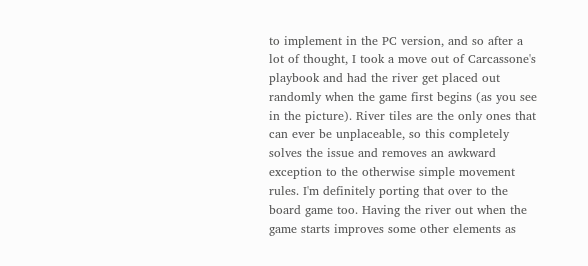to implement in the PC version, and so after a lot of thought, I took a move out of Carcassone's playbook and had the river get placed out randomly when the game first begins (as you see in the picture). River tiles are the only ones that can ever be unplaceable, so this completely solves the issue and removes an awkward exception to the otherwise simple movement rules. I'm definitely porting that over to the board game too. Having the river out when the game starts improves some other elements as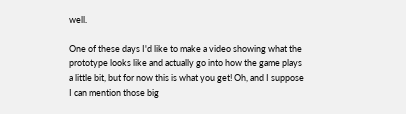well.

One of these days I'd like to make a video showing what the prototype looks like and actually go into how the game plays a little bit, but for now this is what you get! Oh, and I suppose I can mention those big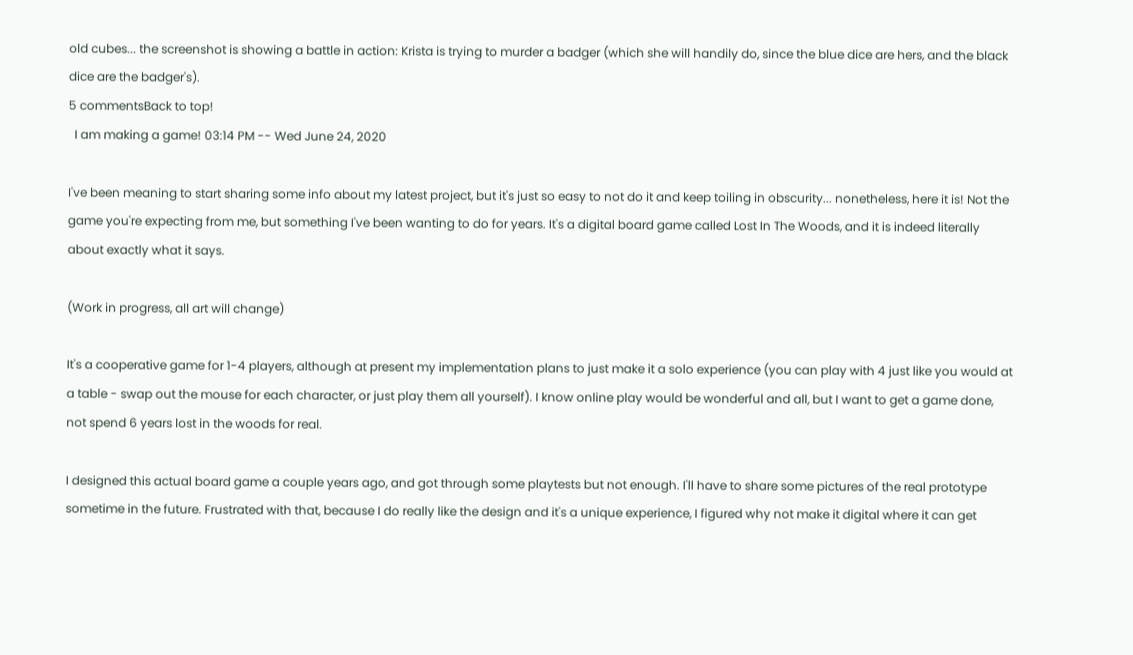old cubes... the screenshot is showing a battle in action: Krista is trying to murder a badger (which she will handily do, since the blue dice are hers, and the black dice are the badger's).
5 commentsBack to top!
  I am making a game! 03:14 PM -- Wed June 24, 2020

I've been meaning to start sharing some info about my latest project, but it's just so easy to not do it and keep toiling in obscurity... nonetheless, here it is! Not the game you're expecting from me, but something I've been wanting to do for years. It's a digital board game called Lost In The Woods, and it is indeed literally about exactly what it says.

(Work in progress, all art will change)

It's a cooperative game for 1-4 players, although at present my implementation plans to just make it a solo experience (you can play with 4 just like you would at a table - swap out the mouse for each character, or just play them all yourself). I know online play would be wonderful and all, but I want to get a game done, not spend 6 years lost in the woods for real.

I designed this actual board game a couple years ago, and got through some playtests but not enough. I'll have to share some pictures of the real prototype sometime in the future. Frustrated with that, because I do really like the design and it's a unique experience, I figured why not make it digital where it can get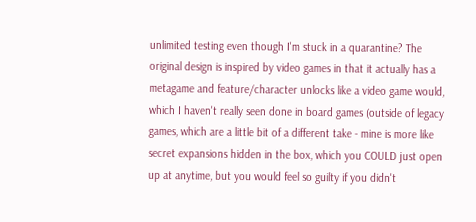unlimited testing even though I'm stuck in a quarantine? The original design is inspired by video games in that it actually has a metagame and feature/character unlocks like a video game would, which I haven't really seen done in board games (outside of legacy games, which are a little bit of a different take - mine is more like secret expansions hidden in the box, which you COULD just open up at anytime, but you would feel so guilty if you didn't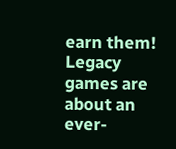earn them! Legacy games are about an ever-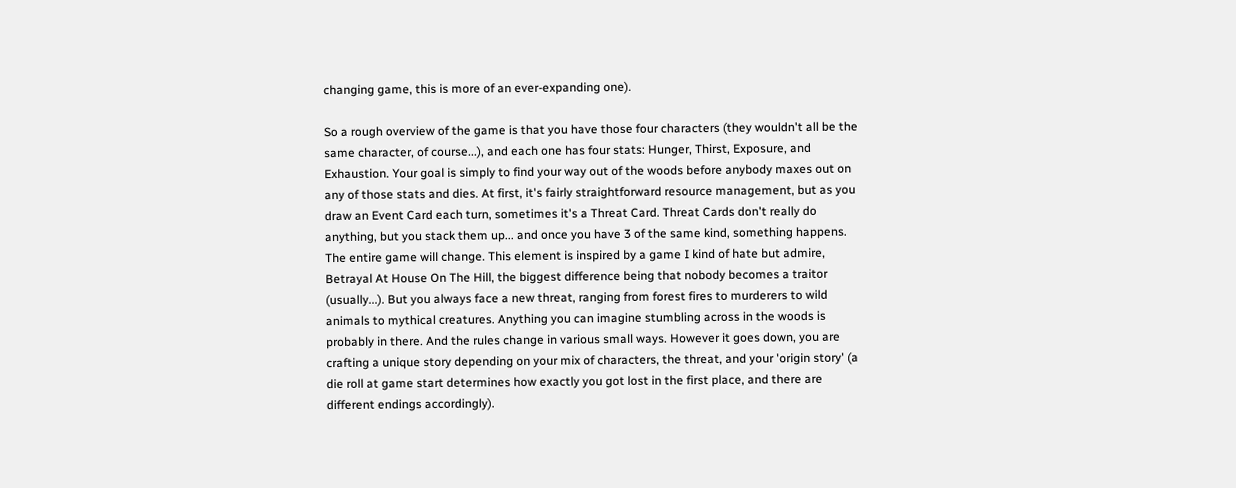changing game, this is more of an ever-expanding one).

So a rough overview of the game is that you have those four characters (they wouldn't all be the same character, of course...), and each one has four stats: Hunger, Thirst, Exposure, and Exhaustion. Your goal is simply to find your way out of the woods before anybody maxes out on any of those stats and dies. At first, it's fairly straightforward resource management, but as you draw an Event Card each turn, sometimes it's a Threat Card. Threat Cards don't really do anything, but you stack them up... and once you have 3 of the same kind, something happens. The entire game will change. This element is inspired by a game I kind of hate but admire, Betrayal At House On The Hill, the biggest difference being that nobody becomes a traitor (usually...). But you always face a new threat, ranging from forest fires to murderers to wild animals to mythical creatures. Anything you can imagine stumbling across in the woods is probably in there. And the rules change in various small ways. However it goes down, you are crafting a unique story depending on your mix of characters, the threat, and your 'origin story' (a die roll at game start determines how exactly you got lost in the first place, and there are different endings accordingly).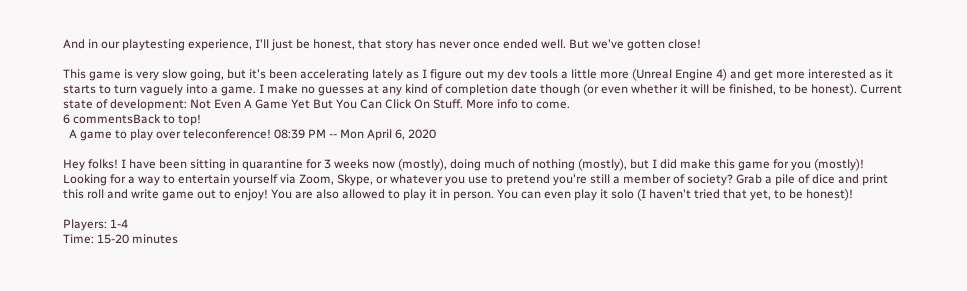And in our playtesting experience, I'll just be honest, that story has never once ended well. But we've gotten close!

This game is very slow going, but it's been accelerating lately as I figure out my dev tools a little more (Unreal Engine 4) and get more interested as it starts to turn vaguely into a game. I make no guesses at any kind of completion date though (or even whether it will be finished, to be honest). Current state of development: Not Even A Game Yet But You Can Click On Stuff. More info to come.
6 commentsBack to top!
  A game to play over teleconference! 08:39 PM -- Mon April 6, 2020

Hey folks! I have been sitting in quarantine for 3 weeks now (mostly), doing much of nothing (mostly), but I did make this game for you (mostly)! Looking for a way to entertain yourself via Zoom, Skype, or whatever you use to pretend you're still a member of society? Grab a pile of dice and print this roll and write game out to enjoy! You are also allowed to play it in person. You can even play it solo (I haven't tried that yet, to be honest)!

Players: 1-4
Time: 15-20 minutes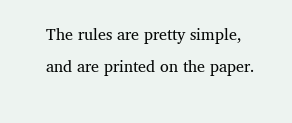The rules are pretty simple, and are printed on the paper.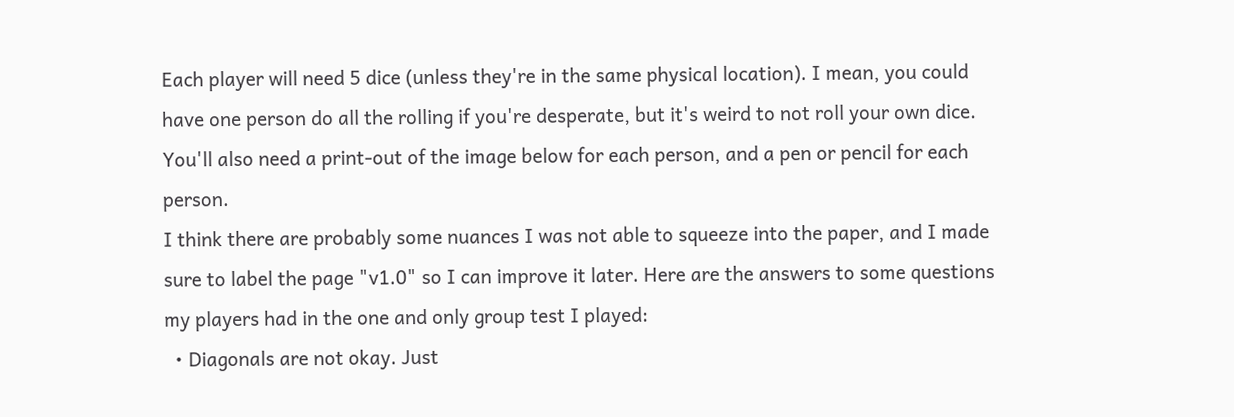Each player will need 5 dice (unless they're in the same physical location). I mean, you could have one person do all the rolling if you're desperate, but it's weird to not roll your own dice. You'll also need a print-out of the image below for each person, and a pen or pencil for each person.
I think there are probably some nuances I was not able to squeeze into the paper, and I made sure to label the page "v1.0" so I can improve it later. Here are the answers to some questions my players had in the one and only group test I played:
  • Diagonals are not okay. Just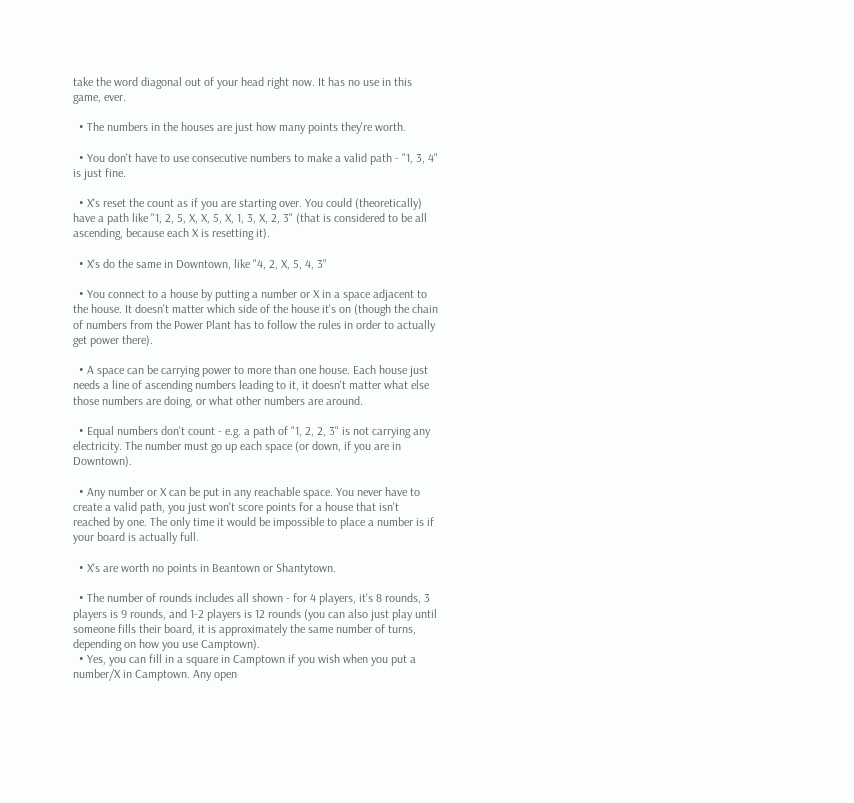take the word diagonal out of your head right now. It has no use in this game, ever.

  • The numbers in the houses are just how many points they're worth.

  • You don't have to use consecutive numbers to make a valid path - "1, 3, 4" is just fine.

  • X's reset the count as if you are starting over. You could (theoretically) have a path like "1, 2, 5, X, X, 5, X, 1, 3, X, 2, 3" (that is considered to be all ascending, because each X is resetting it).

  • X's do the same in Downtown, like "4, 2, X, 5, 4, 3"

  • You connect to a house by putting a number or X in a space adjacent to the house. It doesn't matter which side of the house it's on (though the chain of numbers from the Power Plant has to follow the rules in order to actually get power there).

  • A space can be carrying power to more than one house. Each house just needs a line of ascending numbers leading to it, it doesn't matter what else those numbers are doing, or what other numbers are around.

  • Equal numbers don't count - e.g. a path of "1, 2, 2, 3" is not carrying any electricity. The number must go up each space (or down, if you are in Downtown).

  • Any number or X can be put in any reachable space. You never have to create a valid path, you just won't score points for a house that isn't reached by one. The only time it would be impossible to place a number is if your board is actually full.

  • X's are worth no points in Beantown or Shantytown.

  • The number of rounds includes all shown - for 4 players, it's 8 rounds, 3 players is 9 rounds, and 1-2 players is 12 rounds (you can also just play until someone fills their board, it is approximately the same number of turns, depending on how you use Camptown).
  • Yes, you can fill in a square in Camptown if you wish when you put a number/X in Camptown. Any open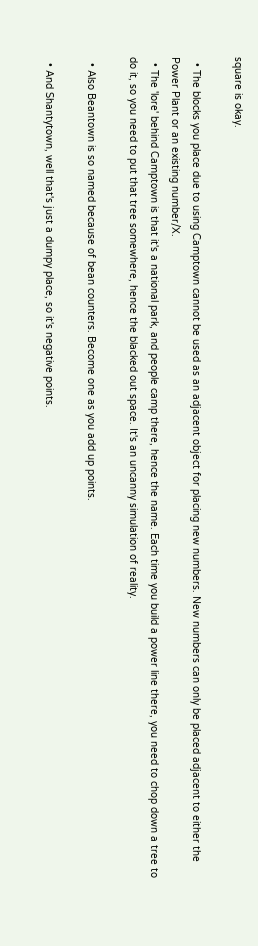square is okay.

  • The blocks you place due to using Camptown cannot be used as an adjacent object for placing new numbers. New numbers can only be placed adjacent to either the Power Plant or an existing number/X.
  • The 'lore' behind Camptown is that it's a national park, and people camp there, hence the name. Each time you build a power line there, you need to chop down a tree to do it, so you need to put that tree somewhere, hence the blacked out space. It's an uncanny simulation of reality.

  • Also Beantown is so named because of bean counters. Become one as you add up points.

  • And Shantytown, well that's just a dumpy place, so it's negative points.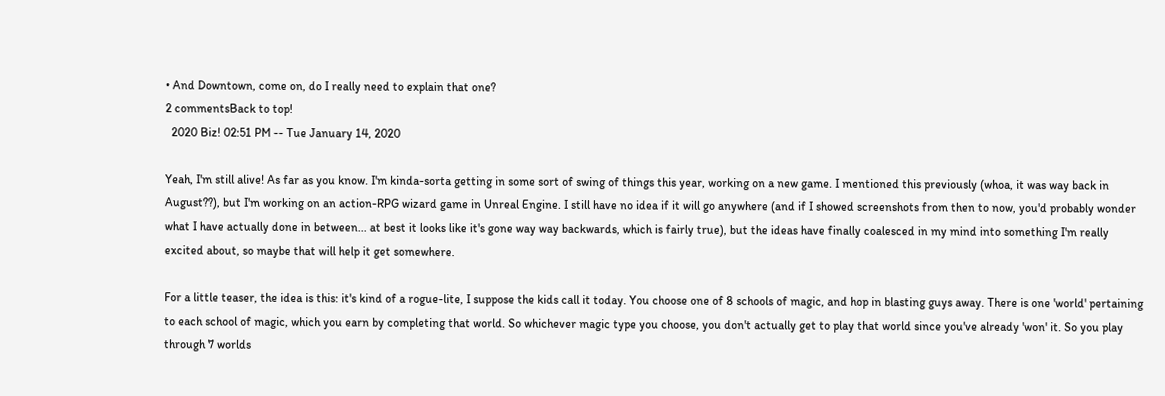• And Downtown, come on, do I really need to explain that one?
2 commentsBack to top!
  2020 Biz! 02:51 PM -- Tue January 14, 2020

Yeah, I'm still alive! As far as you know. I'm kinda-sorta getting in some sort of swing of things this year, working on a new game. I mentioned this previously (whoa, it was way back in August??), but I'm working on an action-RPG wizard game in Unreal Engine. I still have no idea if it will go anywhere (and if I showed screenshots from then to now, you'd probably wonder what I have actually done in between... at best it looks like it's gone way way backwards, which is fairly true), but the ideas have finally coalesced in my mind into something I'm really excited about, so maybe that will help it get somewhere.

For a little teaser, the idea is this: it's kind of a rogue-lite, I suppose the kids call it today. You choose one of 8 schools of magic, and hop in blasting guys away. There is one 'world' pertaining to each school of magic, which you earn by completing that world. So whichever magic type you choose, you don't actually get to play that world since you've already 'won' it. So you play through 7 worlds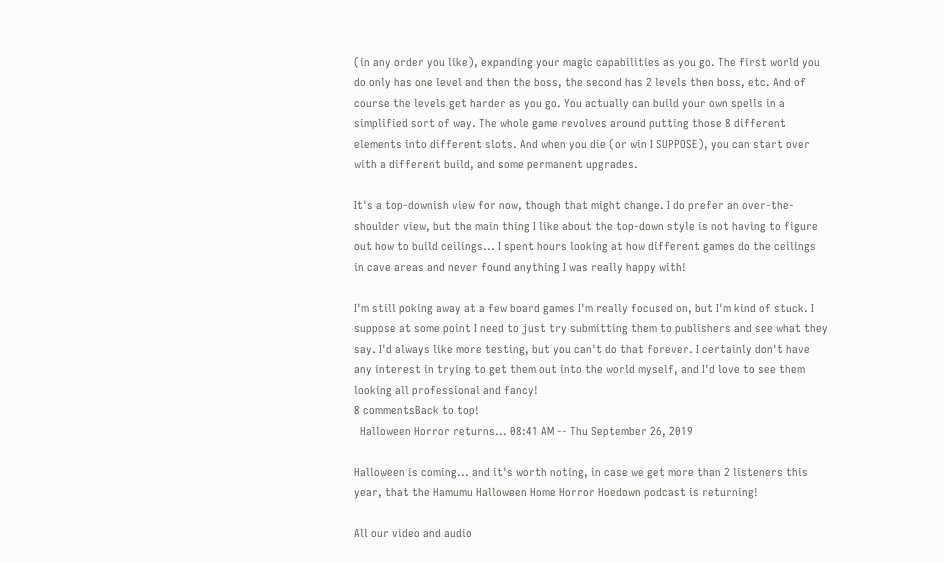(in any order you like), expanding your magic capabilities as you go. The first world you do only has one level and then the boss, the second has 2 levels then boss, etc. And of course the levels get harder as you go. You actually can build your own spells in a simplified sort of way. The whole game revolves around putting those 8 different elements into different slots. And when you die (or win I SUPPOSE), you can start over with a different build, and some permanent upgrades.

It's a top-downish view for now, though that might change. I do prefer an over-the-shoulder view, but the main thing I like about the top-down style is not having to figure out how to build ceilings... I spent hours looking at how different games do the ceilings in cave areas and never found anything I was really happy with!

I'm still poking away at a few board games I'm really focused on, but I'm kind of stuck. I suppose at some point I need to just try submitting them to publishers and see what they say. I'd always like more testing, but you can't do that forever. I certainly don't have any interest in trying to get them out into the world myself, and I'd love to see them looking all professional and fancy!
8 commentsBack to top!
  Halloween Horror returns... 08:41 AM -- Thu September 26, 2019

Halloween is coming... and it's worth noting, in case we get more than 2 listeners this year, that the Hamumu Halloween Home Horror Hoedown podcast is returning!

All our video and audio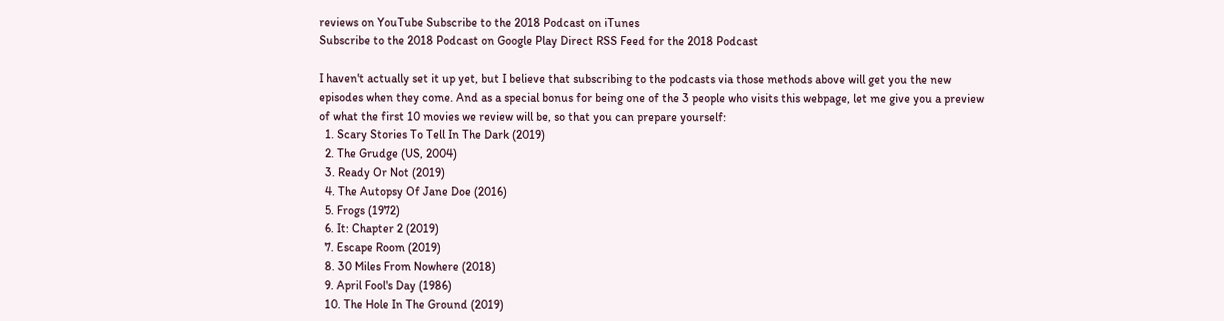reviews on YouTube Subscribe to the 2018 Podcast on iTunes
Subscribe to the 2018 Podcast on Google Play Direct RSS Feed for the 2018 Podcast

I haven't actually set it up yet, but I believe that subscribing to the podcasts via those methods above will get you the new episodes when they come. And as a special bonus for being one of the 3 people who visits this webpage, let me give you a preview of what the first 10 movies we review will be, so that you can prepare yourself:
  1. Scary Stories To Tell In The Dark (2019)
  2. The Grudge (US, 2004)
  3. Ready Or Not (2019)
  4. The Autopsy Of Jane Doe (2016)
  5. Frogs (1972)
  6. It: Chapter 2 (2019)
  7. Escape Room (2019)
  8. 30 Miles From Nowhere (2018)
  9. April Fool's Day (1986)
  10. The Hole In The Ground (2019)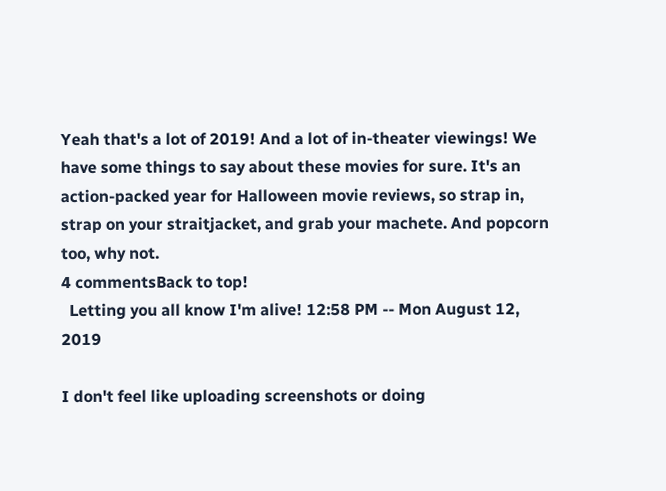Yeah that's a lot of 2019! And a lot of in-theater viewings! We have some things to say about these movies for sure. It's an action-packed year for Halloween movie reviews, so strap in, strap on your straitjacket, and grab your machete. And popcorn too, why not.
4 commentsBack to top!
  Letting you all know I'm alive! 12:58 PM -- Mon August 12, 2019

I don't feel like uploading screenshots or doing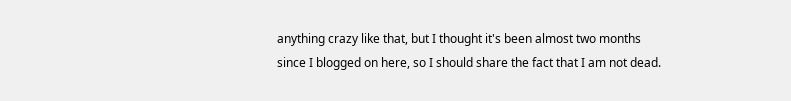anything crazy like that, but I thought it's been almost two months since I blogged on here, so I should share the fact that I am not dead.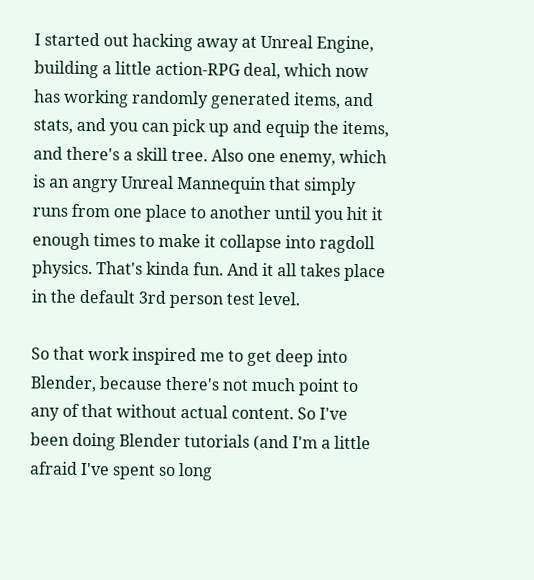I started out hacking away at Unreal Engine, building a little action-RPG deal, which now has working randomly generated items, and stats, and you can pick up and equip the items, and there's a skill tree. Also one enemy, which is an angry Unreal Mannequin that simply runs from one place to another until you hit it enough times to make it collapse into ragdoll physics. That's kinda fun. And it all takes place in the default 3rd person test level.

So that work inspired me to get deep into Blender, because there's not much point to any of that without actual content. So I've been doing Blender tutorials (and I'm a little afraid I've spent so long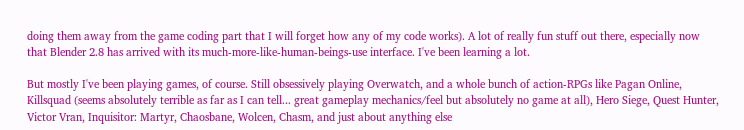doing them away from the game coding part that I will forget how any of my code works). A lot of really fun stuff out there, especially now that Blender 2.8 has arrived with its much-more-like-human-beings-use interface. I've been learning a lot.

But mostly I've been playing games, of course. Still obsessively playing Overwatch, and a whole bunch of action-RPGs like Pagan Online, Killsquad (seems absolutely terrible as far as I can tell... great gameplay mechanics/feel but absolutely no game at all), Hero Siege, Quest Hunter, Victor Vran, Inquisitor: Martyr, Chaosbane, Wolcen, Chasm, and just about anything else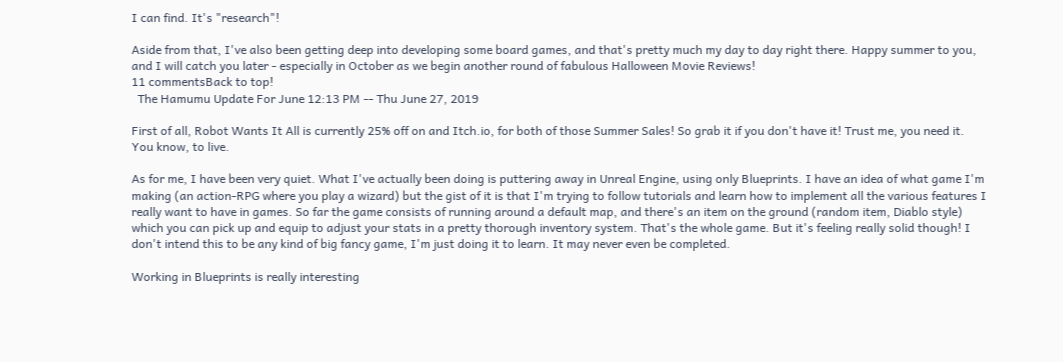I can find. It's "research"!

Aside from that, I've also been getting deep into developing some board games, and that's pretty much my day to day right there. Happy summer to you, and I will catch you later - especially in October as we begin another round of fabulous Halloween Movie Reviews!
11 commentsBack to top!
  The Hamumu Update For June 12:13 PM -- Thu June 27, 2019

First of all, Robot Wants It All is currently 25% off on and Itch.io, for both of those Summer Sales! So grab it if you don't have it! Trust me, you need it. You know, to live.

As for me, I have been very quiet. What I've actually been doing is puttering away in Unreal Engine, using only Blueprints. I have an idea of what game I'm making (an action-RPG where you play a wizard) but the gist of it is that I'm trying to follow tutorials and learn how to implement all the various features I really want to have in games. So far the game consists of running around a default map, and there's an item on the ground (random item, Diablo style) which you can pick up and equip to adjust your stats in a pretty thorough inventory system. That's the whole game. But it's feeling really solid though! I don't intend this to be any kind of big fancy game, I'm just doing it to learn. It may never even be completed.

Working in Blueprints is really interesting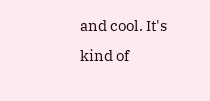and cool. It's kind of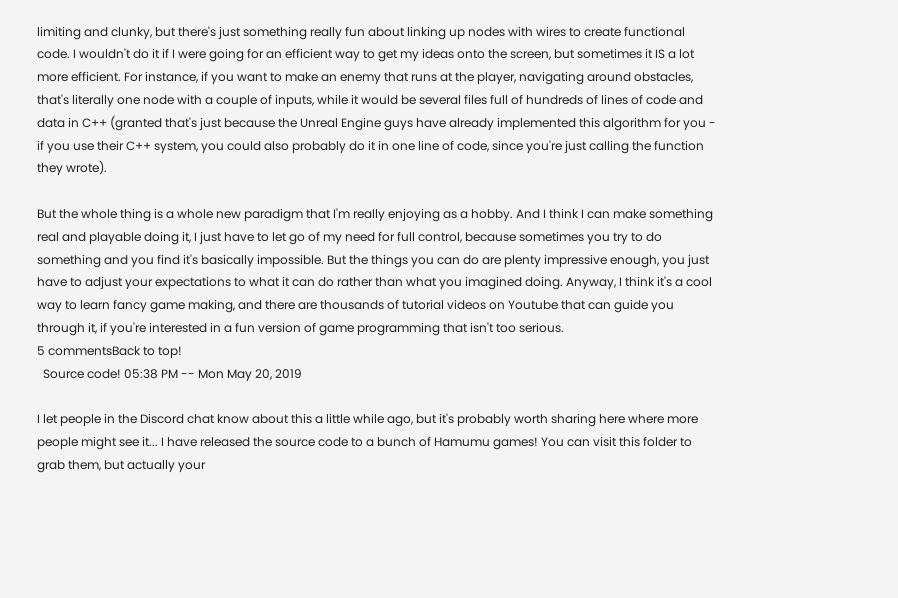limiting and clunky, but there's just something really fun about linking up nodes with wires to create functional code. I wouldn't do it if I were going for an efficient way to get my ideas onto the screen, but sometimes it IS a lot more efficient. For instance, if you want to make an enemy that runs at the player, navigating around obstacles, that's literally one node with a couple of inputs, while it would be several files full of hundreds of lines of code and data in C++ (granted that's just because the Unreal Engine guys have already implemented this algorithm for you - if you use their C++ system, you could also probably do it in one line of code, since you're just calling the function they wrote).

But the whole thing is a whole new paradigm that I'm really enjoying as a hobby. And I think I can make something real and playable doing it, I just have to let go of my need for full control, because sometimes you try to do something and you find it's basically impossible. But the things you can do are plenty impressive enough, you just have to adjust your expectations to what it can do rather than what you imagined doing. Anyway, I think it's a cool way to learn fancy game making, and there are thousands of tutorial videos on Youtube that can guide you through it, if you're interested in a fun version of game programming that isn't too serious.
5 commentsBack to top!
  Source code! 05:38 PM -- Mon May 20, 2019

I let people in the Discord chat know about this a little while ago, but it's probably worth sharing here where more people might see it... I have released the source code to a bunch of Hamumu games! You can visit this folder to grab them, but actually your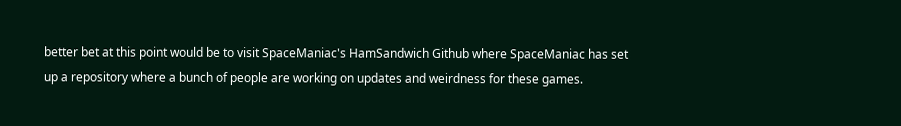better bet at this point would be to visit SpaceManiac's HamSandwich Github where SpaceManiac has set up a repository where a bunch of people are working on updates and weirdness for these games.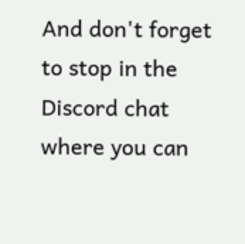And don't forget to stop in the Discord chat where you can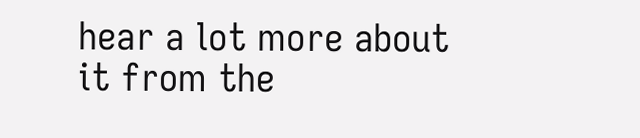hear a lot more about it from the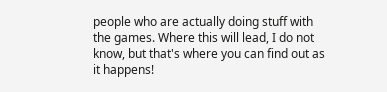people who are actually doing stuff with the games. Where this will lead, I do not know, but that's where you can find out as it happens!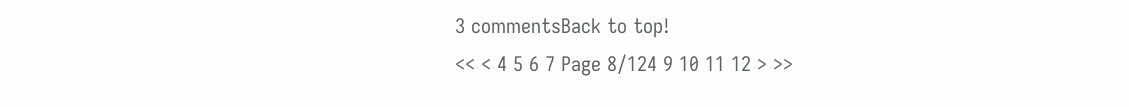3 commentsBack to top!
<< < 4 5 6 7 Page 8/124 9 10 11 12 > >>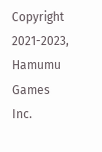Copyright 2021-2023, Hamumu Games Inc.